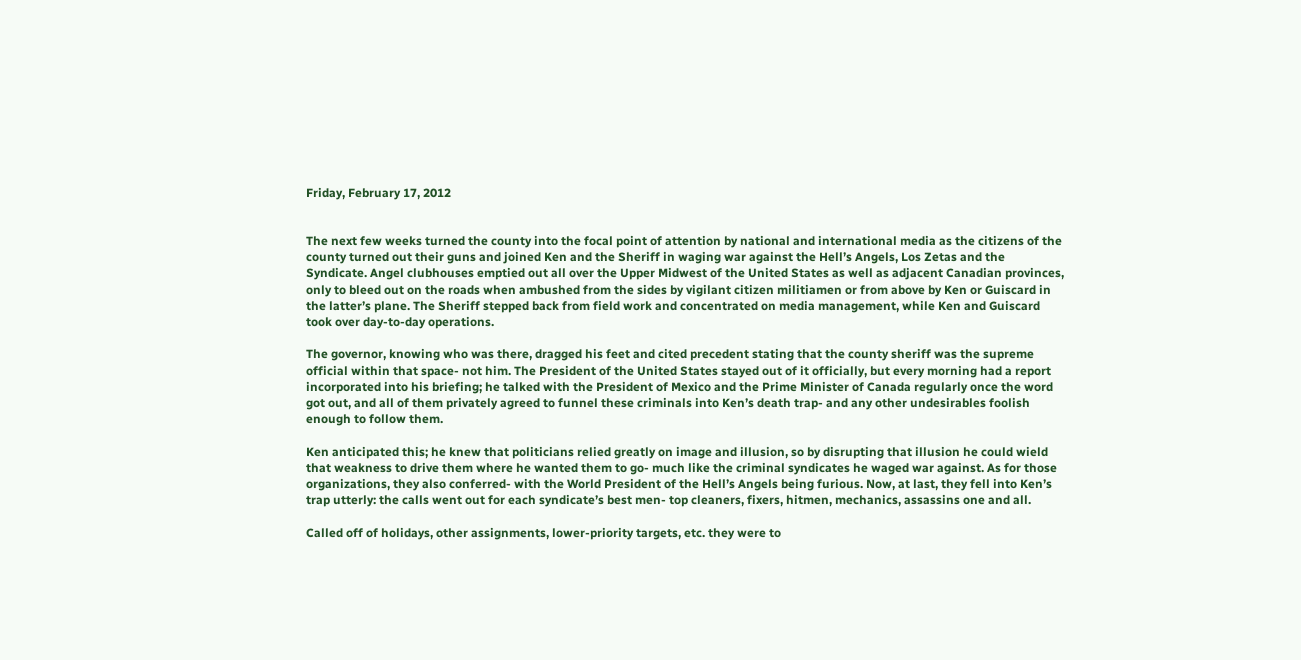Friday, February 17, 2012


The next few weeks turned the county into the focal point of attention by national and international media as the citizens of the county turned out their guns and joined Ken and the Sheriff in waging war against the Hell’s Angels, Los Zetas and the Syndicate. Angel clubhouses emptied out all over the Upper Midwest of the United States as well as adjacent Canadian provinces, only to bleed out on the roads when ambushed from the sides by vigilant citizen militiamen or from above by Ken or Guiscard in the latter’s plane. The Sheriff stepped back from field work and concentrated on media management, while Ken and Guiscard took over day-to-day operations.

The governor, knowing who was there, dragged his feet and cited precedent stating that the county sheriff was the supreme official within that space- not him. The President of the United States stayed out of it officially, but every morning had a report incorporated into his briefing; he talked with the President of Mexico and the Prime Minister of Canada regularly once the word got out, and all of them privately agreed to funnel these criminals into Ken’s death trap- and any other undesirables foolish enough to follow them.

Ken anticipated this; he knew that politicians relied greatly on image and illusion, so by disrupting that illusion he could wield that weakness to drive them where he wanted them to go- much like the criminal syndicates he waged war against. As for those organizations, they also conferred- with the World President of the Hell’s Angels being furious. Now, at last, they fell into Ken’s trap utterly: the calls went out for each syndicate’s best men- top cleaners, fixers, hitmen, mechanics, assassins one and all.

Called off of holidays, other assignments, lower-priority targets, etc. they were to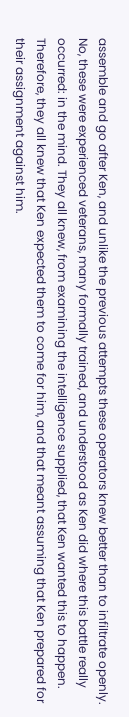assemble and go after Ken, and unlike the previous attempts these operators knew better than to infiltrate openly. No, these were experienced veterans, many formally trained, and understood as Ken did where this battle really occurred: in the mind. They all knew, from examining the intelligence supplied, that Ken wanted this to happen. Therefore, they all knew that Ken expected them to come for him, and that meant assuming that Ken prepared for their assignment against him.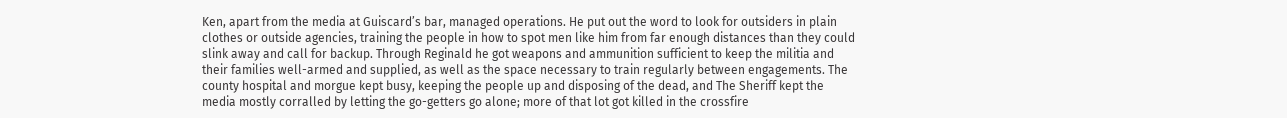Ken, apart from the media at Guiscard’s bar, managed operations. He put out the word to look for outsiders in plain clothes or outside agencies, training the people in how to spot men like him from far enough distances than they could slink away and call for backup. Through Reginald he got weapons and ammunition sufficient to keep the militia and their families well-armed and supplied, as well as the space necessary to train regularly between engagements. The county hospital and morgue kept busy, keeping the people up and disposing of the dead, and The Sheriff kept the media mostly corralled by letting the go-getters go alone; more of that lot got killed in the crossfire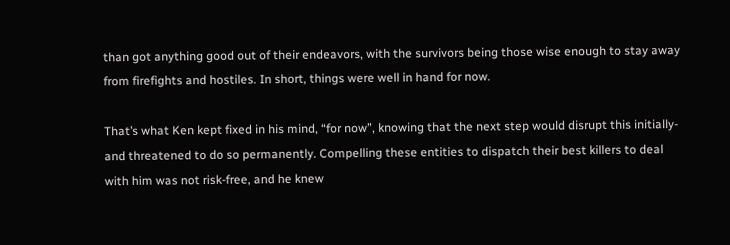than got anything good out of their endeavors, with the survivors being those wise enough to stay away from firefights and hostiles. In short, things were well in hand for now.

That’s what Ken kept fixed in his mind, “for now”, knowing that the next step would disrupt this initially- and threatened to do so permanently. Compelling these entities to dispatch their best killers to deal with him was not risk-free, and he knew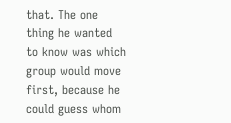that. The one thing he wanted to know was which group would move first, because he could guess whom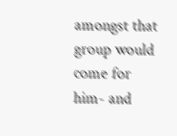amongst that group would come for him- and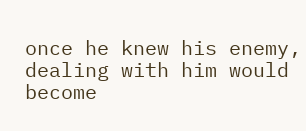once he knew his enemy, dealing with him would become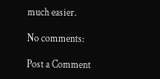much easier.

No comments:

Post a Comment